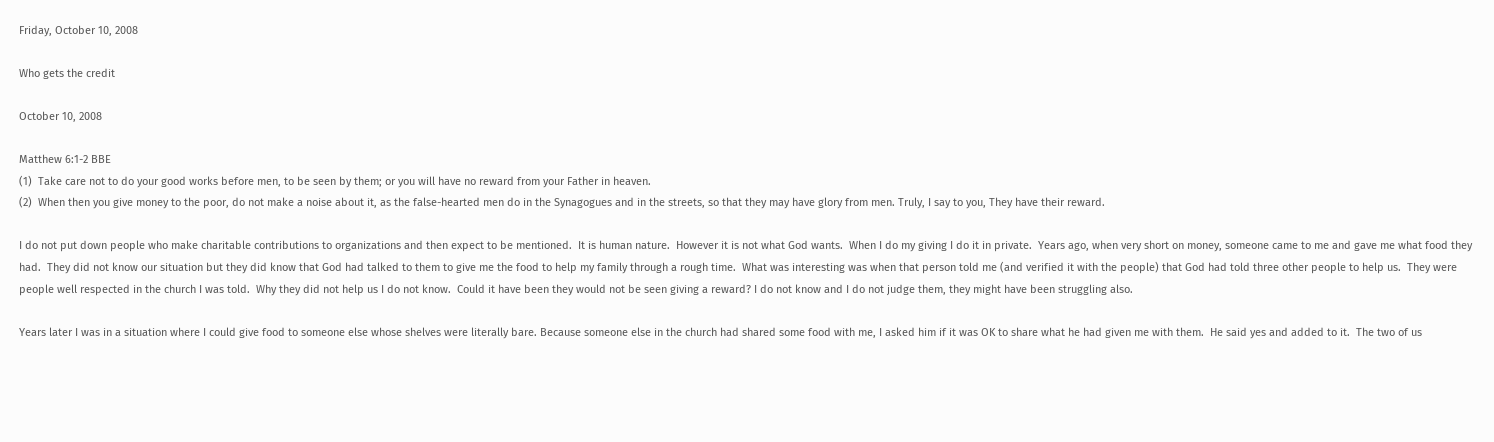Friday, October 10, 2008

Who gets the credit

October 10, 2008

Matthew 6:1-2 BBE
(1)  Take care not to do your good works before men, to be seen by them; or you will have no reward from your Father in heaven.
(2)  When then you give money to the poor, do not make a noise about it, as the false-hearted men do in the Synagogues and in the streets, so that they may have glory from men. Truly, I say to you, They have their reward.

I do not put down people who make charitable contributions to organizations and then expect to be mentioned.  It is human nature.  However it is not what God wants.  When I do my giving I do it in private.  Years ago, when very short on money, someone came to me and gave me what food they had.  They did not know our situation but they did know that God had talked to them to give me the food to help my family through a rough time.  What was interesting was when that person told me (and verified it with the people) that God had told three other people to help us.  They were people well respected in the church I was told.  Why they did not help us I do not know.  Could it have been they would not be seen giving a reward? I do not know and I do not judge them, they might have been struggling also.

Years later I was in a situation where I could give food to someone else whose shelves were literally bare. Because someone else in the church had shared some food with me, I asked him if it was OK to share what he had given me with them.  He said yes and added to it.  The two of us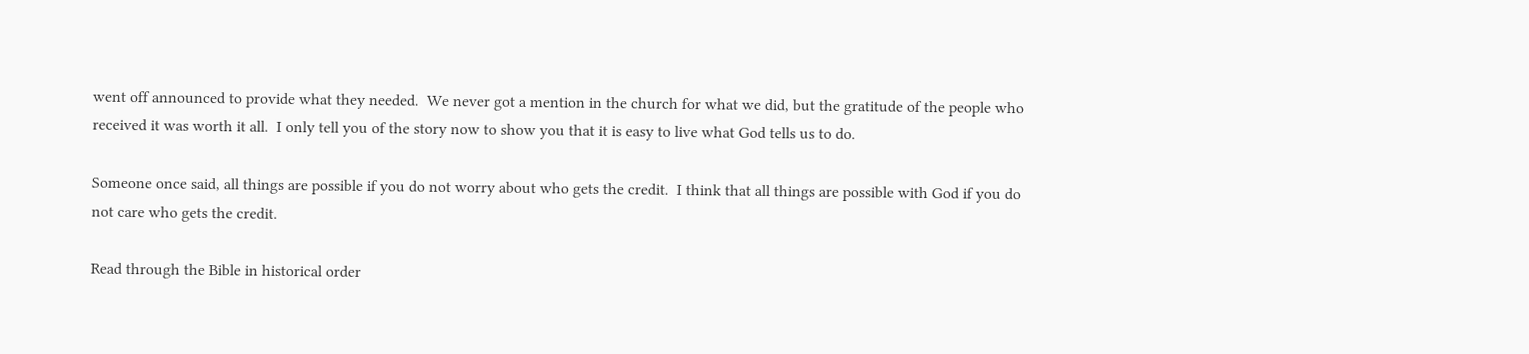went off announced to provide what they needed.  We never got a mention in the church for what we did, but the gratitude of the people who received it was worth it all.  I only tell you of the story now to show you that it is easy to live what God tells us to do.

Someone once said, all things are possible if you do not worry about who gets the credit.  I think that all things are possible with God if you do not care who gets the credit.

Read through the Bible in historical order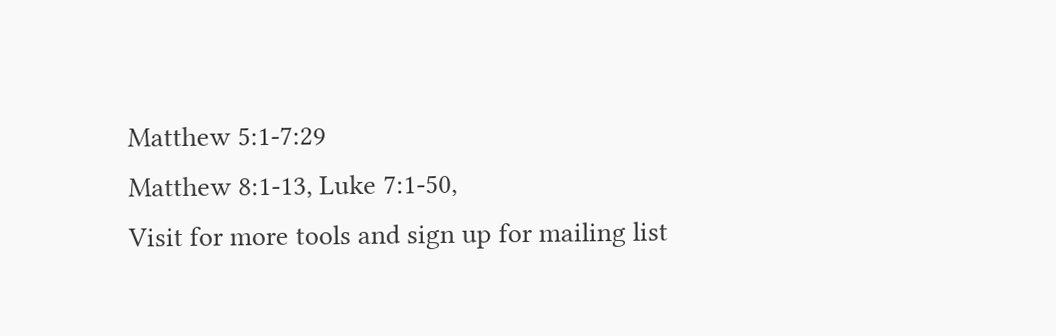Matthew 5:1-7:29
Matthew 8:1-13, Luke 7:1-50,
Visit for more tools and sign up for mailing list